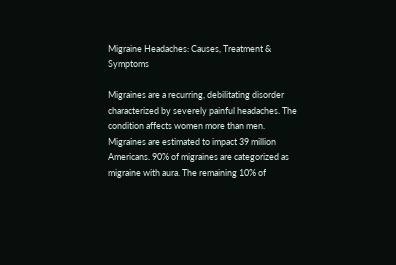Migraine Headaches: Causes, Treatment & Symptoms

Migraines are a recurring, debilitating disorder characterized by severely painful headaches. The condition affects women more than men. Migraines are estimated to impact 39 million Americans. 90% of migraines are categorized as migraine with aura. The remaining 10% of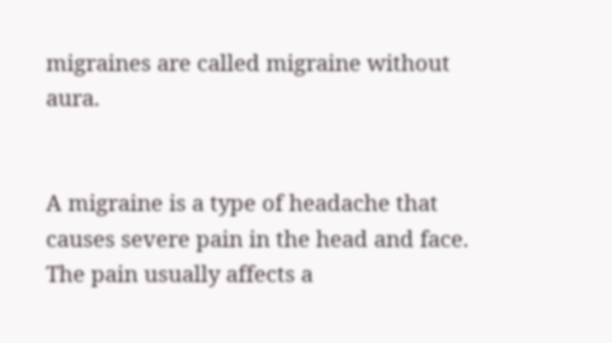migraines are called migraine without aura.


A migraine is a type of headache that causes severe pain in the head and face. The pain usually affects a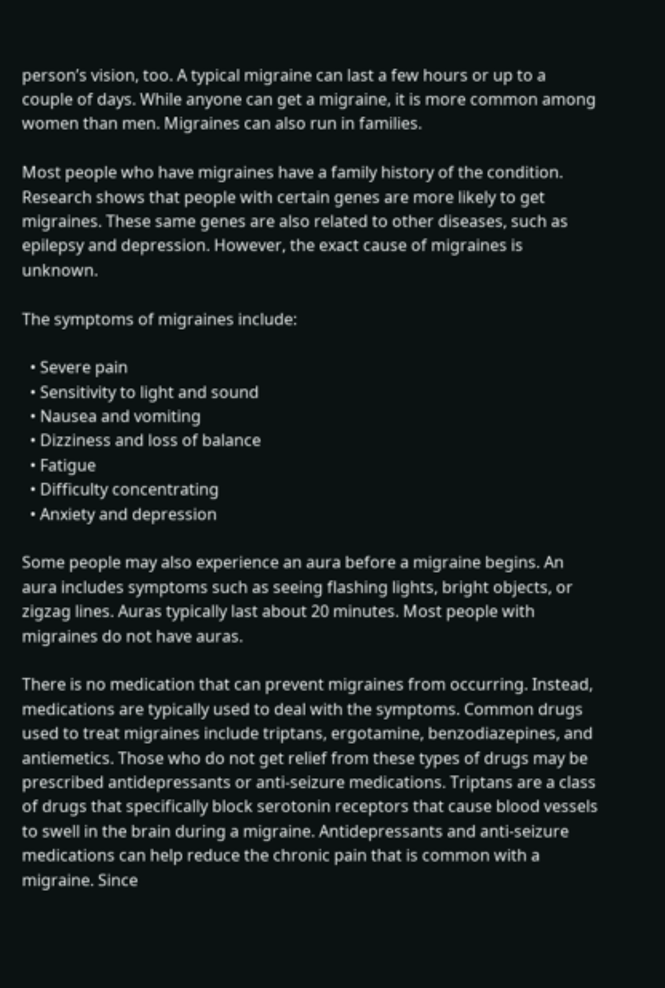person’s vision, too. A typical migraine can last a few hours or up to a couple of days. While anyone can get a migraine, it is more common among women than men. Migraines can also run in families.

Most people who have migraines have a family history of the condition. Research shows that people with certain genes are more likely to get migraines. These same genes are also related to other diseases, such as epilepsy and depression. However, the exact cause of migraines is unknown.

The symptoms of migraines include:

  • Severe pain
  • Sensitivity to light and sound
  • Nausea and vomiting
  • Dizziness and loss of balance
  • Fatigue
  • Difficulty concentrating
  • Anxiety and depression

Some people may also experience an aura before a migraine begins. An aura includes symptoms such as seeing flashing lights, bright objects, or zigzag lines. Auras typically last about 20 minutes. Most people with migraines do not have auras.

There is no medication that can prevent migraines from occurring. Instead, medications are typically used to deal with the symptoms. Common drugs used to treat migraines include triptans, ergotamine, benzodiazepines, and antiemetics. Those who do not get relief from these types of drugs may be prescribed antidepressants or anti-seizure medications. Triptans are a class of drugs that specifically block serotonin receptors that cause blood vessels to swell in the brain during a migraine. Antidepressants and anti-seizure medications can help reduce the chronic pain that is common with a migraine. Since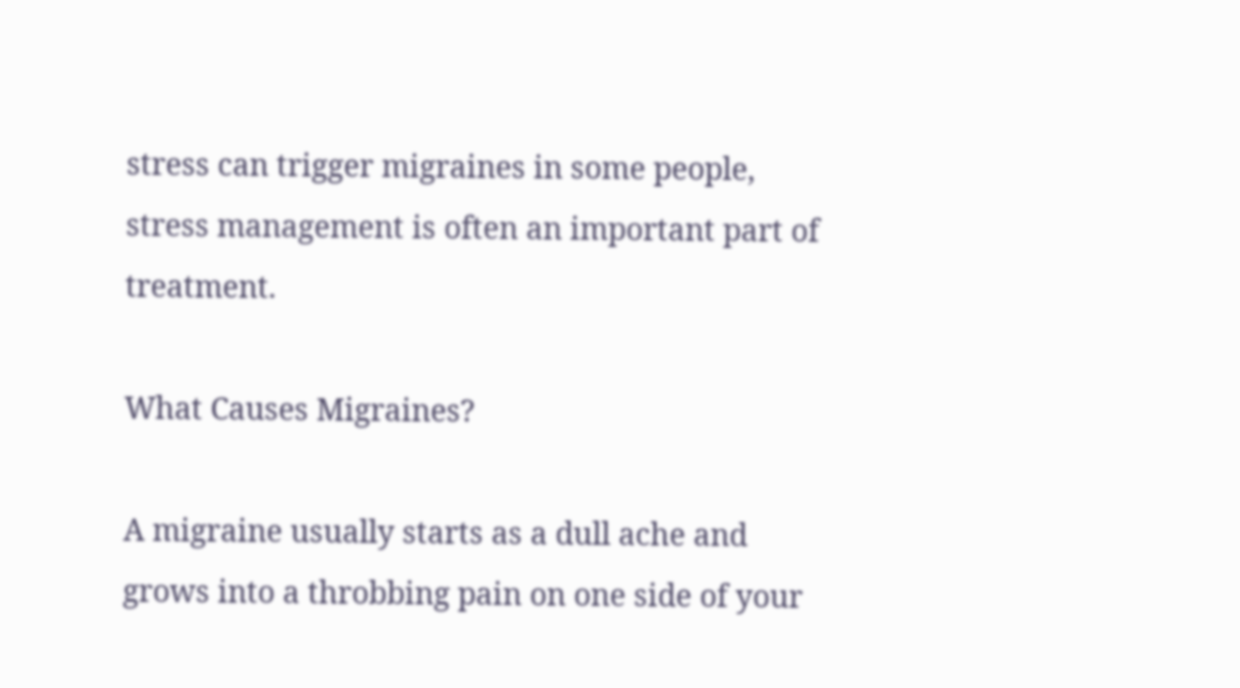stress can trigger migraines in some people, stress management is often an important part of treatment.

What Causes Migraines?

A migraine usually starts as a dull ache and grows into a throbbing pain on one side of your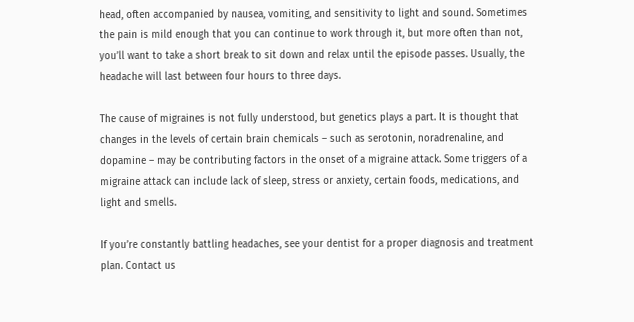head, often accompanied by nausea, vomiting, and sensitivity to light and sound. Sometimes the pain is mild enough that you can continue to work through it, but more often than not, you’ll want to take a short break to sit down and relax until the episode passes. Usually, the headache will last between four hours to three days.

The cause of migraines is not fully understood, but genetics plays a part. It is thought that changes in the levels of certain brain chemicals – such as serotonin, noradrenaline, and dopamine – may be contributing factors in the onset of a migraine attack. Some triggers of a migraine attack can include lack of sleep, stress or anxiety, certain foods, medications, and light and smells.

If you’re constantly battling headaches, see your dentist for a proper diagnosis and treatment plan. Contact us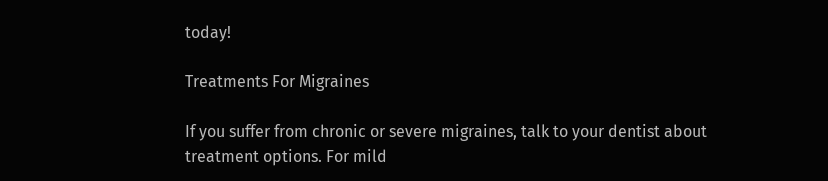today!

Treatments For Migraines

If you suffer from chronic or severe migraines, talk to your dentist about treatment options. For mild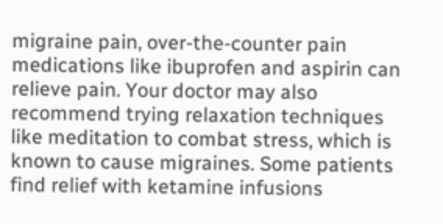migraine pain, over-the-counter pain medications like ibuprofen and aspirin can relieve pain. Your doctor may also recommend trying relaxation techniques like meditation to combat stress, which is known to cause migraines. Some patients find relief with ketamine infusions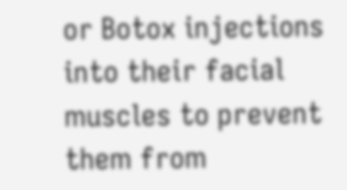or Botox injections into their facial muscles to prevent them from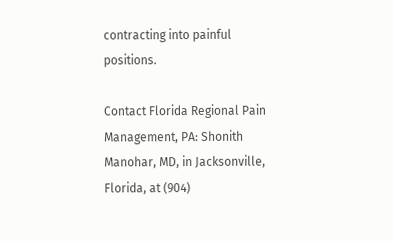contracting into painful positions.

Contact Florida Regional Pain Management, PA: Shonith Manohar, MD, in Jacksonville, Florida, at (904)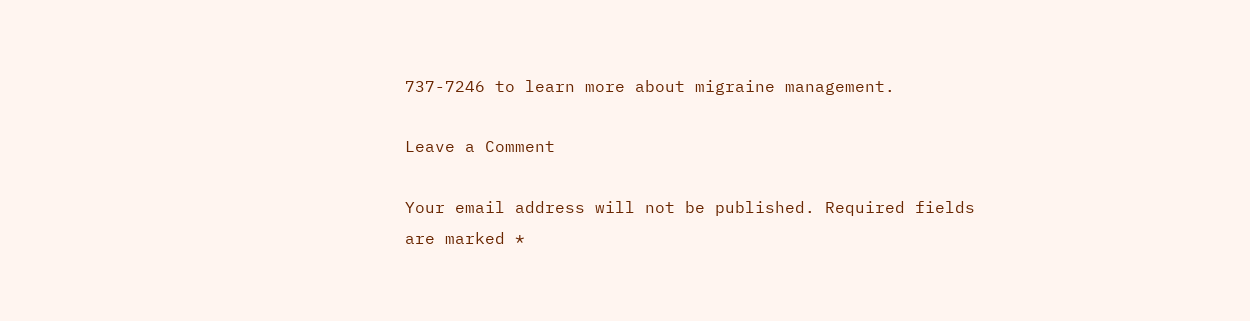737-7246 to learn more about migraine management.

Leave a Comment

Your email address will not be published. Required fields are marked *